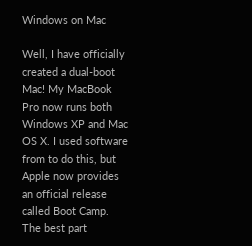Windows on Mac

Well, I have officially created a dual-boot Mac! My MacBook Pro now runs both Windows XP and Mac OS X. I used software from to do this, but Apple now provides an official release called Boot Camp. The best part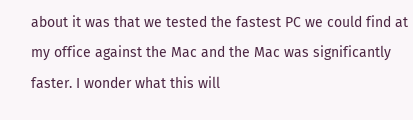about it was that we tested the fastest PC we could find at my office against the Mac and the Mac was significantly faster. I wonder what this will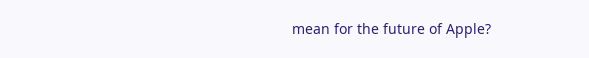mean for the future of Apple?